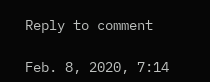Reply to comment

Feb. 8, 2020, 7:14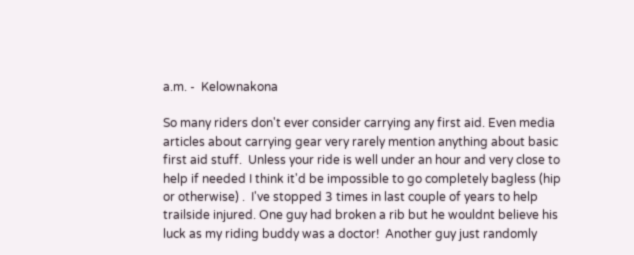a.m. -  Kelownakona

So many riders don't ever consider carrying any first aid. Even media articles about carrying gear very rarely mention anything about basic first aid stuff.  Unless your ride is well under an hour and very close to help if needed I think it'd be impossible to go completely bagless (hip or otherwise) .  I've stopped 3 times in last couple of years to help trailside injured. One guy had broken a rib but he wouldnt believe his luck as my riding buddy was a doctor!  Another guy just randomly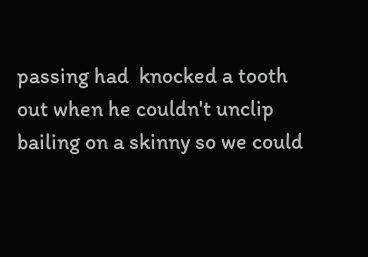passing had  knocked a tooth out when he couldn't unclip bailing on a skinny so we could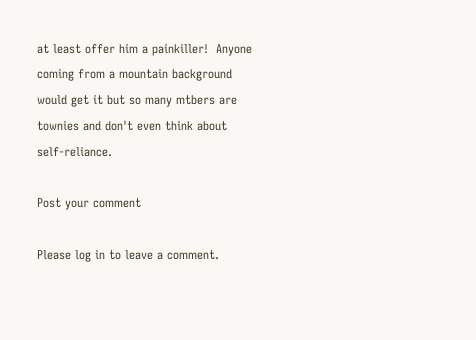at least offer him a painkiller!  Anyone coming from a mountain background would get it but so many mtbers are townies and don't even think about self-reliance.

Post your comment

Please log in to leave a comment.